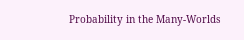Probability in the Many-Worlds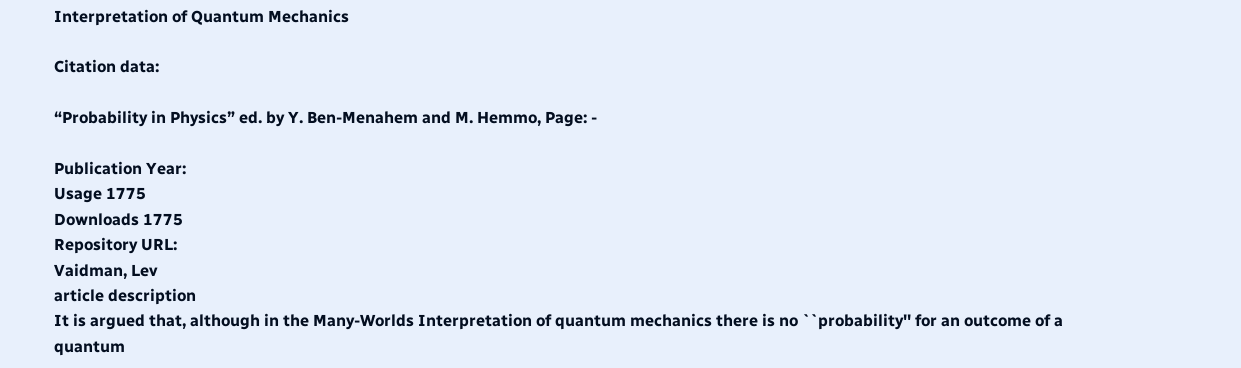Interpretation of Quantum Mechanics

Citation data:

“Probability in Physics” ed. by Y. Ben-Menahem and M. Hemmo, Page: -

Publication Year:
Usage 1775
Downloads 1775
Repository URL:
Vaidman, Lev
article description
It is argued that, although in the Many-Worlds Interpretation of quantum mechanics there is no ``probability'' for an outcome of a quantum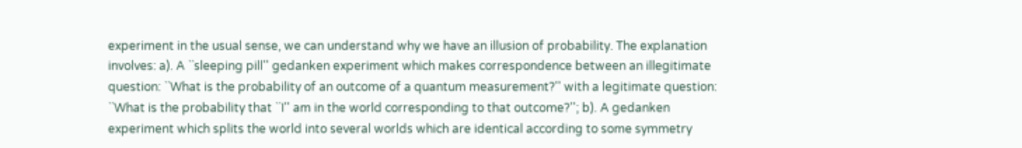experiment in the usual sense, we can understand why we have an illusion of probability. The explanation involves: a). A ``sleeping pill'' gedanken experiment which makes correspondence between an illegitimate question: ``What is the probability of an outcome of a quantum measurement?'' with a legitimate question: ``What is the probability that ``I'' am in the world corresponding to that outcome?''; b). A gedanken experiment which splits the world into several worlds which are identical according to some symmetry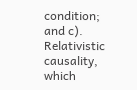condition; and c). Relativistic causality, which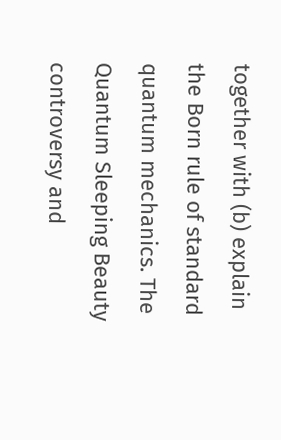together with (b) explain the Born rule of standard quantum mechanics. The Quantum Sleeping Beauty controversy and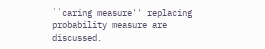``caring measure'' replacing probability measure are discussed.